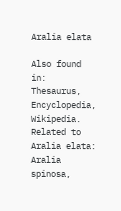Aralia elata

Also found in: Thesaurus, Encyclopedia, Wikipedia.
Related to Aralia elata: Aralia spinosa,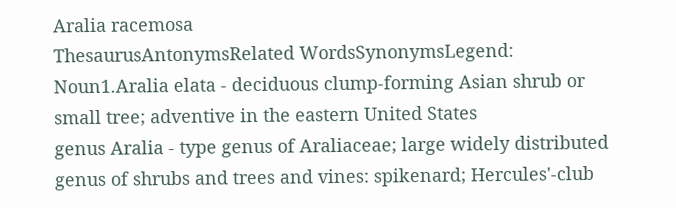Aralia racemosa
ThesaurusAntonymsRelated WordsSynonymsLegend:
Noun1.Aralia elata - deciduous clump-forming Asian shrub or small tree; adventive in the eastern United States
genus Aralia - type genus of Araliaceae; large widely distributed genus of shrubs and trees and vines: spikenard; Hercules'-club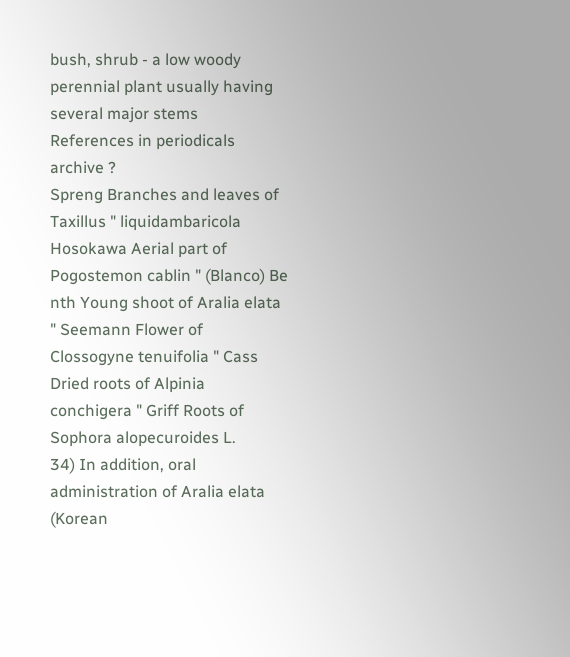bush, shrub - a low woody perennial plant usually having several major stems
References in periodicals archive ?
Spreng Branches and leaves of Taxillus " liquidambaricola Hosokawa Aerial part of Pogostemon cablin " (Blanco) Be nth Young shoot of Aralia elata " Seemann Flower of Clossogyne tenuifolia " Cass Dried roots of Alpinia conchigera " Griff Roots of Sophora alopecuroides L.
34) In addition, oral administration of Aralia elata (Korean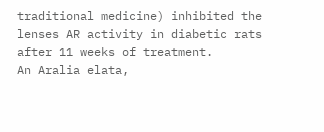traditional medicine) inhibited the lenses AR activity in diabetic rats after 11 weeks of treatment.
An Aralia elata,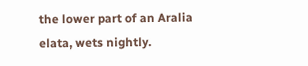the lower part of an Aralia elata, wets nightly.